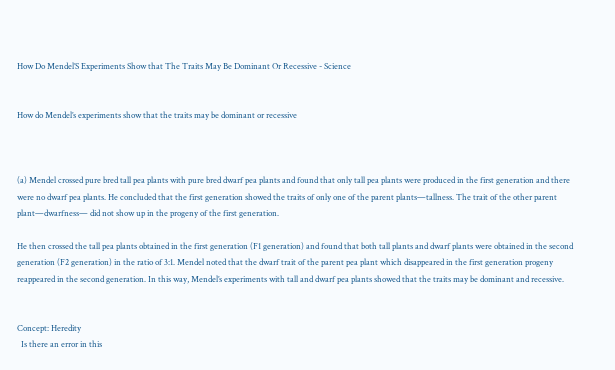How Do Mendel’S Experiments Show that The Traits May Be Dominant Or Recessive - Science


How do Mendel’s experiments show that the traits may be dominant or recessive



(a) Mendel crossed pure bred tall pea plants with pure bred dwarf pea plants and found that only tall pea plants were produced in the first generation and there were no dwarf pea plants. He concluded that the first generation showed the traits of only one of the parent plants—tallness. The trait of the other parent plant—dwarfness— did not show up in the progeny of the first generation.

He then crossed the tall pea plants obtained in the first generation (F1 generation) and found that both tall plants and dwarf plants were obtained in the second generation (F2 generation) in the ratio of 3:1. Mendel noted that the dwarf trait of the parent pea plant which disappeared in the first generation progeny reappeared in the second generation. In this way, Mendel’s experiments with tall and dwarf pea plants showed that the traits may be dominant and recessive.


Concept: Heredity
  Is there an error in this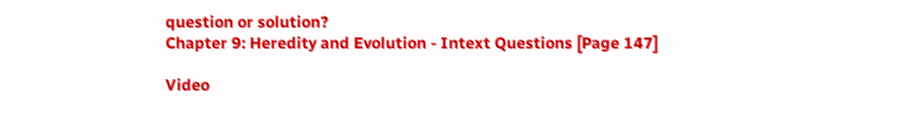question or solution?
Chapter 9: Heredity and Evolution - Intext Questions [Page 147]

Video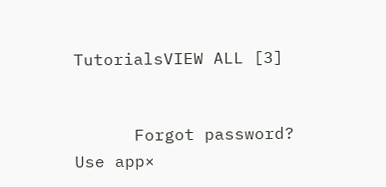TutorialsVIEW ALL [3]


      Forgot password?
Use app×